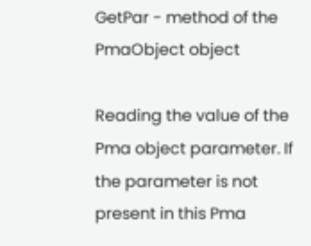GetPar - method of the PmaObject object

Reading the value of the Pma object parameter. If the parameter is not present in this Pma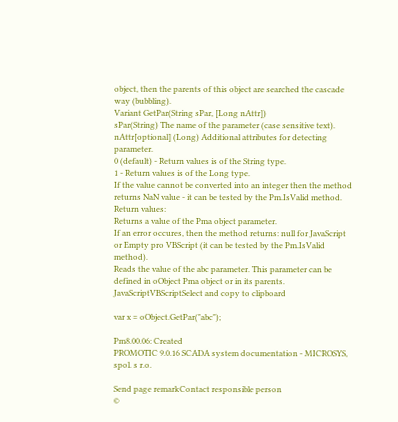object, then the parents of this object are searched the cascade way (bubbling).
Variant GetPar(String sPar, [Long nAttr])
sPar(String) The name of the parameter (case sensitive text).
nAttr[optional] (Long) Additional attributes for detecting parameter.
0 (default) - Return values is of the String type.
1 - Return values is of the Long type.
If the value cannot be converted into an integer then the method returns NaN value - it can be tested by the Pm.IsValid method.
Return values:
Returns a value of the Pma object parameter.
If an error occures, then the method returns: null for JavaScript or Empty pro VBScript (it can be tested by the Pm.IsValid method).
Reads the value of the abc parameter. This parameter can be defined in oObject Pma object or in its parents.
JavaScriptVBScriptSelect and copy to clipboard

var x = oObject.GetPar("abc");

Pm8.00.06: Created
PROMOTIC 9.0.16 SCADA system documentation - MICROSYS, spol. s r.o.

Send page remarkContact responsible person
©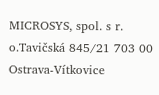MICROSYS, spol. s r. o.Tavičská 845/21 703 00 Ostrava-Vítkovice